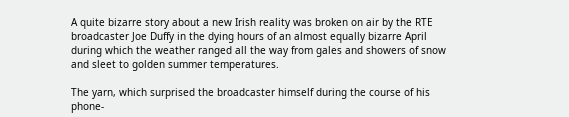A quite bizarre story about a new Irish reality was broken on air by the RTE broadcaster Joe Duffy in the dying hours of an almost equally bizarre April during which the weather ranged all the way from gales and showers of snow and sleet to golden summer temperatures.

The yarn, which surprised the broadcaster himself during the course of his phone-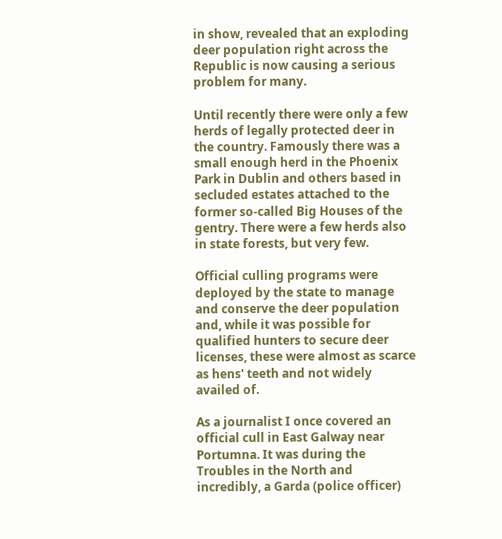in show, revealed that an exploding deer population right across the Republic is now causing a serious problem for many.

Until recently there were only a few herds of legally protected deer in the country. Famously there was a small enough herd in the Phoenix Park in Dublin and others based in secluded estates attached to the former so-called Big Houses of the gentry. There were a few herds also in state forests, but very few.

Official culling programs were deployed by the state to manage and conserve the deer population and, while it was possible for qualified hunters to secure deer licenses, these were almost as scarce as hens' teeth and not widely availed of.

As a journalist I once covered an official cull in East Galway near Portumna. It was during the Troubles in the North and incredibly, a Garda (police officer)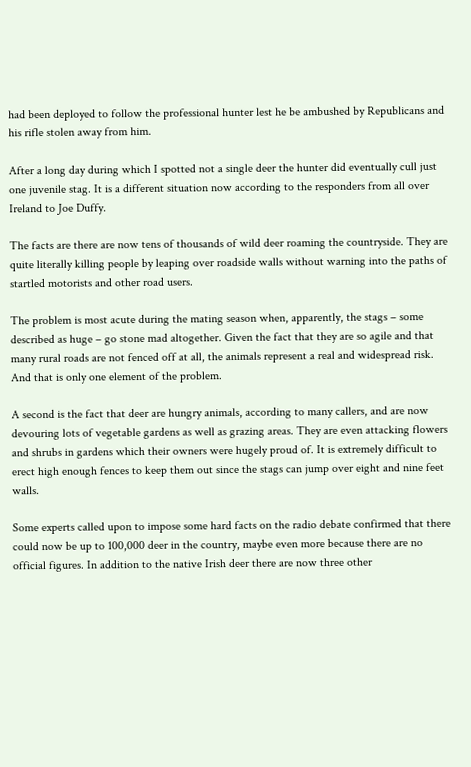had been deployed to follow the professional hunter lest he be ambushed by Republicans and his rifle stolen away from him.

After a long day during which I spotted not a single deer the hunter did eventually cull just one juvenile stag. It is a different situation now according to the responders from all over Ireland to Joe Duffy.

The facts are there are now tens of thousands of wild deer roaming the countryside. They are quite literally killing people by leaping over roadside walls without warning into the paths of startled motorists and other road users.

The problem is most acute during the mating season when, apparently, the stags – some described as huge – go stone mad altogether. Given the fact that they are so agile and that many rural roads are not fenced off at all, the animals represent a real and widespread risk. And that is only one element of the problem.

A second is the fact that deer are hungry animals, according to many callers, and are now devouring lots of vegetable gardens as well as grazing areas. They are even attacking flowers and shrubs in gardens which their owners were hugely proud of. It is extremely difficult to erect high enough fences to keep them out since the stags can jump over eight and nine feet walls.

Some experts called upon to impose some hard facts on the radio debate confirmed that there could now be up to 100,000 deer in the country, maybe even more because there are no official figures. In addition to the native Irish deer there are now three other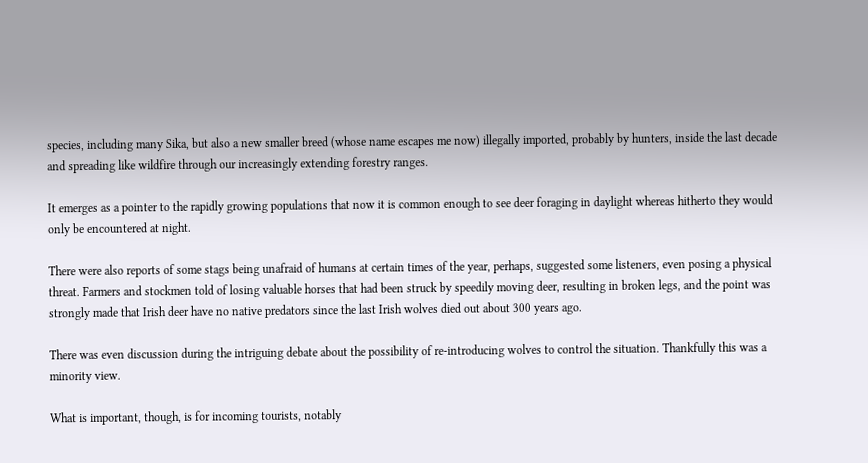species, including many Sika, but also a new smaller breed (whose name escapes me now) illegally imported, probably by hunters, inside the last decade and spreading like wildfire through our increasingly extending forestry ranges.

It emerges as a pointer to the rapidly growing populations that now it is common enough to see deer foraging in daylight whereas hitherto they would only be encountered at night.

There were also reports of some stags being unafraid of humans at certain times of the year, perhaps, suggested some listeners, even posing a physical threat. Farmers and stockmen told of losing valuable horses that had been struck by speedily moving deer, resulting in broken legs, and the point was strongly made that Irish deer have no native predators since the last Irish wolves died out about 300 years ago.

There was even discussion during the intriguing debate about the possibility of re-introducing wolves to control the situation. Thankfully this was a minority view.

What is important, though, is for incoming tourists, notably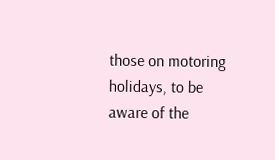those on motoring holidays, to be aware of the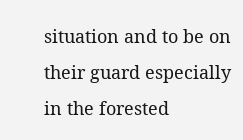situation and to be on their guard especially in the forested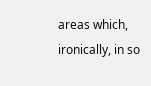areas which, ironically, in so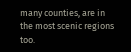many counties, are in the most scenic regions too.